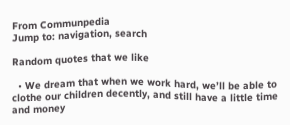From Communpedia
Jump to: navigation, search

Random quotes that we like

  • We dream that when we work hard, we’ll be able to clothe our children decently, and still have a little time and money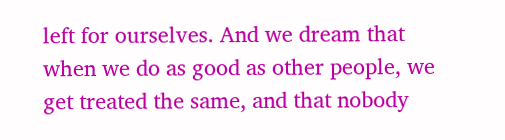left for ourselves. And we dream that when we do as good as other people, we get treated the same, and that nobody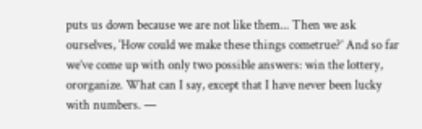puts us down because we are not like them... Then we ask ourselves, ‘How could we make these things cometrue?’ And so far we’ve come up with only two possible answers: win the lottery, ororganize. What can I say, except that I have never been lucky with numbers. —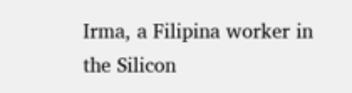Irma, a Filipina worker in the Silicon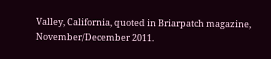Valley, California, quoted in Briarpatch magazine, November/December 2011.